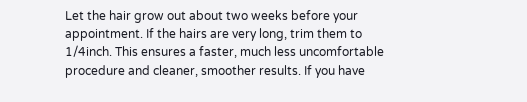Let the hair grow out about two weeks before your appointment. If the hairs are very long, trim them to 1/4inch. This ensures a faster, much less uncomfortable procedure and cleaner, smoother results. If you have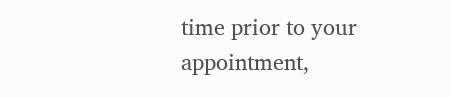time prior to your appointment,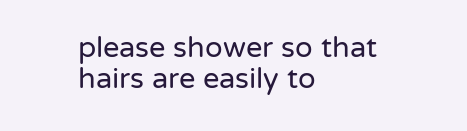please shower so that hairs are easily to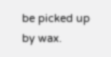be picked up by wax.